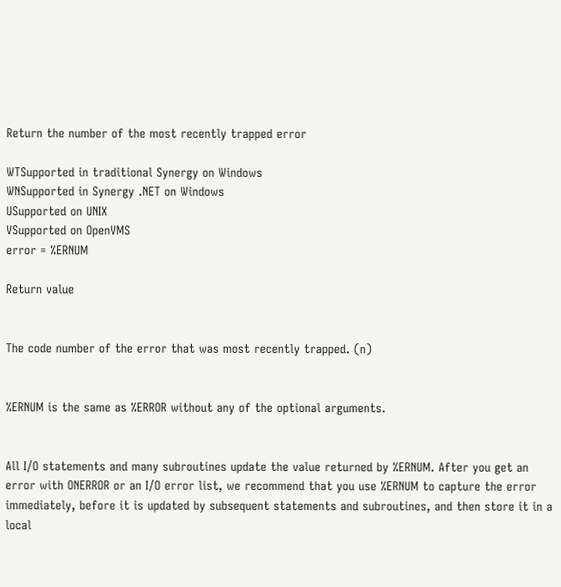Return the number of the most recently trapped error

WTSupported in traditional Synergy on Windows
WNSupported in Synergy .NET on Windows
USupported on UNIX
VSupported on OpenVMS
error = %ERNUM

Return value


The code number of the error that was most recently trapped. (n)


%ERNUM is the same as %ERROR without any of the optional arguments.


All I/O statements and many subroutines update the value returned by %ERNUM. After you get an error with ONERROR or an I/O error list, we recommend that you use %ERNUM to capture the error immediately, before it is updated by subsequent statements and subroutines, and then store it in a local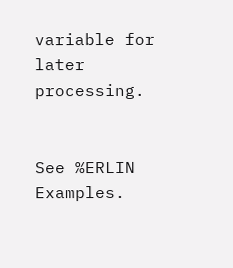variable for later processing.


See %ERLIN Examples.